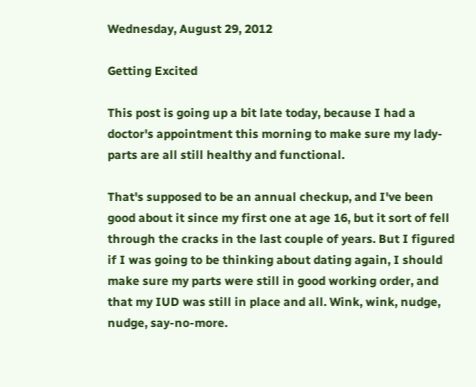Wednesday, August 29, 2012

Getting Excited

This post is going up a bit late today, because I had a doctor's appointment this morning to make sure my lady-parts are all still healthy and functional.

That's supposed to be an annual checkup, and I've been good about it since my first one at age 16, but it sort of fell through the cracks in the last couple of years. But I figured if I was going to be thinking about dating again, I should make sure my parts were still in good working order, and that my IUD was still in place and all. Wink, wink, nudge, nudge, say-no-more.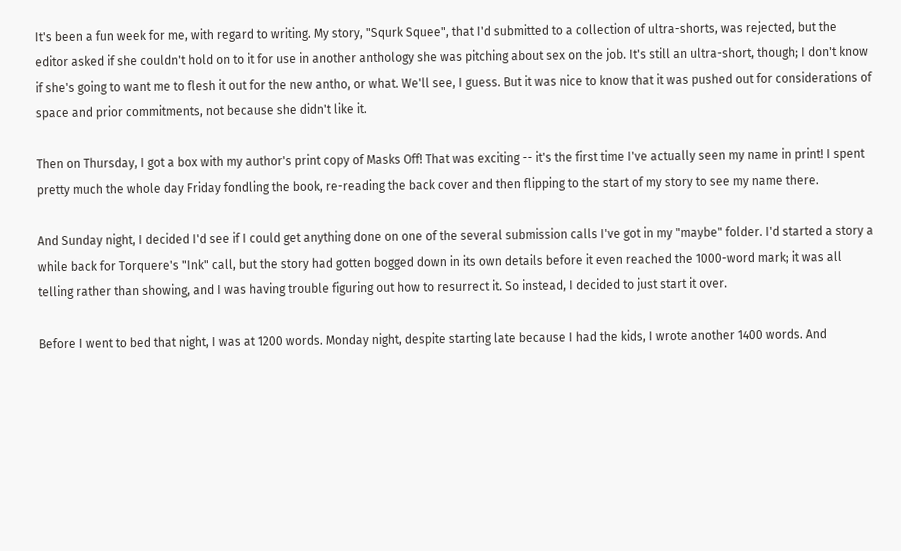It's been a fun week for me, with regard to writing. My story, "Squrk Squee", that I'd submitted to a collection of ultra-shorts, was rejected, but the editor asked if she couldn't hold on to it for use in another anthology she was pitching about sex on the job. It's still an ultra-short, though; I don't know if she's going to want me to flesh it out for the new antho, or what. We'll see, I guess. But it was nice to know that it was pushed out for considerations of space and prior commitments, not because she didn't like it.

Then on Thursday, I got a box with my author's print copy of Masks Off! That was exciting -- it's the first time I've actually seen my name in print! I spent pretty much the whole day Friday fondling the book, re-reading the back cover and then flipping to the start of my story to see my name there.

And Sunday night, I decided I'd see if I could get anything done on one of the several submission calls I've got in my "maybe" folder. I'd started a story a while back for Torquere's "Ink" call, but the story had gotten bogged down in its own details before it even reached the 1000-word mark; it was all telling rather than showing, and I was having trouble figuring out how to resurrect it. So instead, I decided to just start it over.

Before I went to bed that night, I was at 1200 words. Monday night, despite starting late because I had the kids, I wrote another 1400 words. And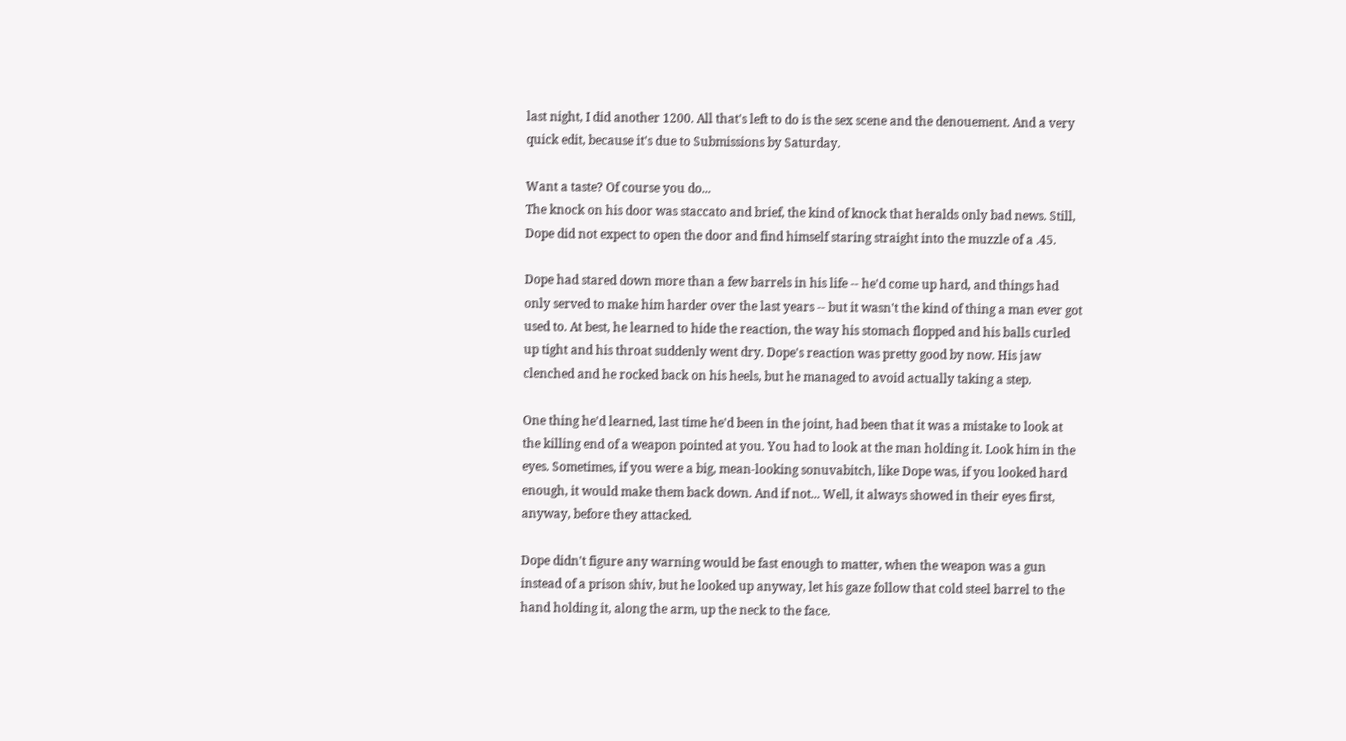last night, I did another 1200. All that's left to do is the sex scene and the denouement. And a very quick edit, because it's due to Submissions by Saturday.

Want a taste? Of course you do...
The knock on his door was staccato and brief, the kind of knock that heralds only bad news. Still, Dope did not expect to open the door and find himself staring straight into the muzzle of a .45.

Dope had stared down more than a few barrels in his life -- he'd come up hard, and things had only served to make him harder over the last years -- but it wasn't the kind of thing a man ever got used to. At best, he learned to hide the reaction, the way his stomach flopped and his balls curled up tight and his throat suddenly went dry. Dope's reaction was pretty good by now. His jaw clenched and he rocked back on his heels, but he managed to avoid actually taking a step.

One thing he'd learned, last time he'd been in the joint, had been that it was a mistake to look at the killing end of a weapon pointed at you. You had to look at the man holding it. Look him in the eyes. Sometimes, if you were a big, mean-looking sonuvabitch, like Dope was, if you looked hard enough, it would make them back down. And if not... Well, it always showed in their eyes first, anyway, before they attacked.

Dope didn't figure any warning would be fast enough to matter, when the weapon was a gun instead of a prison shiv, but he looked up anyway, let his gaze follow that cold steel barrel to the hand holding it, along the arm, up the neck to the face.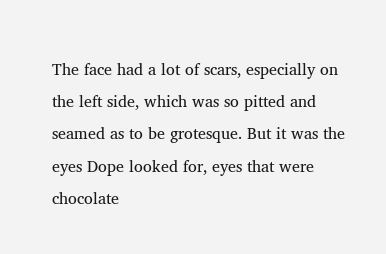The face had a lot of scars, especially on the left side, which was so pitted and seamed as to be grotesque. But it was the eyes Dope looked for, eyes that were chocolate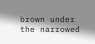brown under the narrowed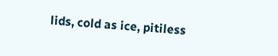lids, cold as ice, pitiless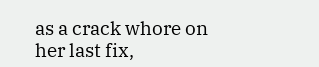as a crack whore on her last fix,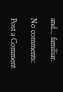and... familiar.

No comments:

Post a Comment